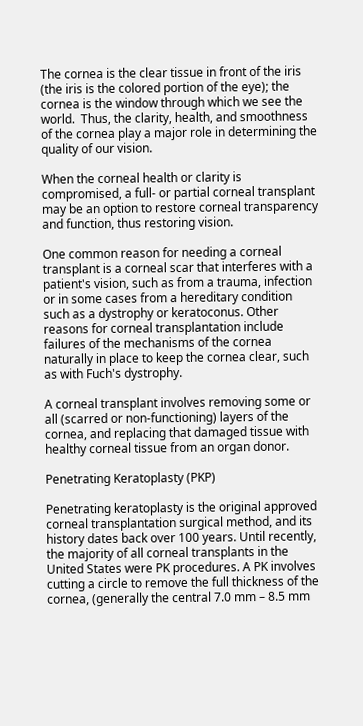The cornea is the clear tissue in front of the iris (the iris is the colored portion of the eye); the cornea is the window through which we see the world.  Thus, the clarity, health, and smoothness of the cornea play a major role in determining the quality of our vision.

When the corneal health or clarity is compromised, a full- or partial corneal transplant may be an option to restore corneal transparency and function, thus restoring vision.

One common reason for needing a corneal transplant is a corneal scar that interferes with a patient's vision, such as from a trauma, infection or in some cases from a hereditary condition such as a dystrophy or keratoconus. Other reasons for corneal transplantation include failures of the mechanisms of the cornea naturally in place to keep the cornea clear, such as with Fuch's dystrophy.

A corneal transplant involves removing some or all (scarred or non-functioning) layers of the cornea, and replacing that damaged tissue with healthy corneal tissue from an organ donor.

Penetrating Keratoplasty (PKP)

Penetrating keratoplasty is the original approved corneal transplantation surgical method, and its history dates back over 100 years. Until recently, the majority of all corneal transplants in the United States were PK procedures. A PK involves cutting a circle to remove the full thickness of the cornea, (generally the central 7.0 mm – 8.5 mm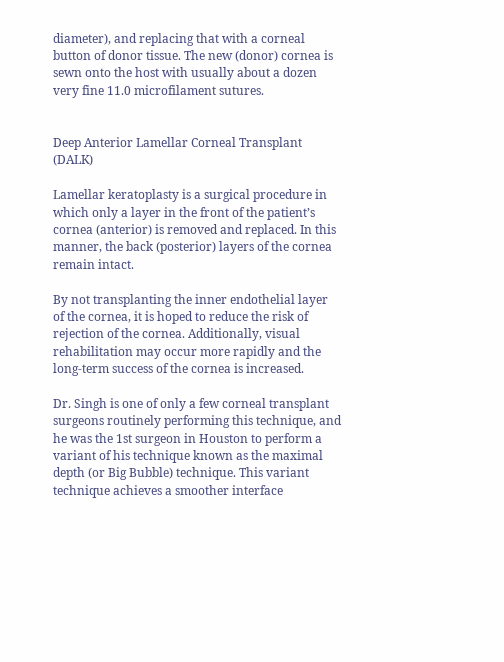diameter), and replacing that with a corneal button of donor tissue. The new (donor) cornea is sewn onto the host with usually about a dozen very fine 11.0 microfilament sutures.


Deep Anterior Lamellar Corneal Transplant (DALK)

Lamellar keratoplasty is a surgical procedure in which only a layer in the front of the patient’s cornea (anterior) is removed and replaced. In this manner, the back (posterior) layers of the cornea remain intact.

By not transplanting the inner endothelial layer of the cornea, it is hoped to reduce the risk of rejection of the cornea. Additionally, visual rehabilitation may occur more rapidly and the long-term success of the cornea is increased.

Dr. Singh is one of only a few corneal transplant surgeons routinely performing this technique, and he was the 1st surgeon in Houston to perform a variant of his technique known as the maximal depth (or Big Bubble) technique. This variant technique achieves a smoother interface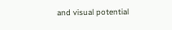and visual potential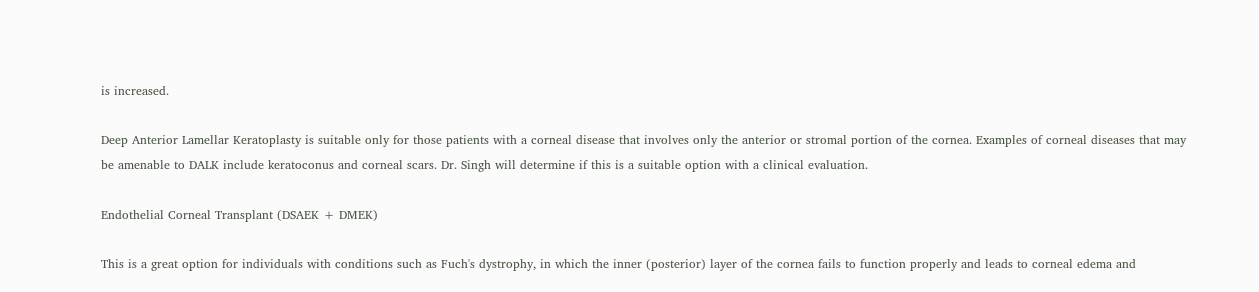is increased.

Deep Anterior Lamellar Keratoplasty is suitable only for those patients with a corneal disease that involves only the anterior or stromal portion of the cornea. Examples of corneal diseases that may be amenable to DALK include keratoconus and corneal scars. Dr. Singh will determine if this is a suitable option with a clinical evaluation.

Endothelial Corneal Transplant (DSAEK + DMEK)

This is a great option for individuals with conditions such as Fuch's dystrophy, in which the inner (posterior) layer of the cornea fails to function properly and leads to corneal edema and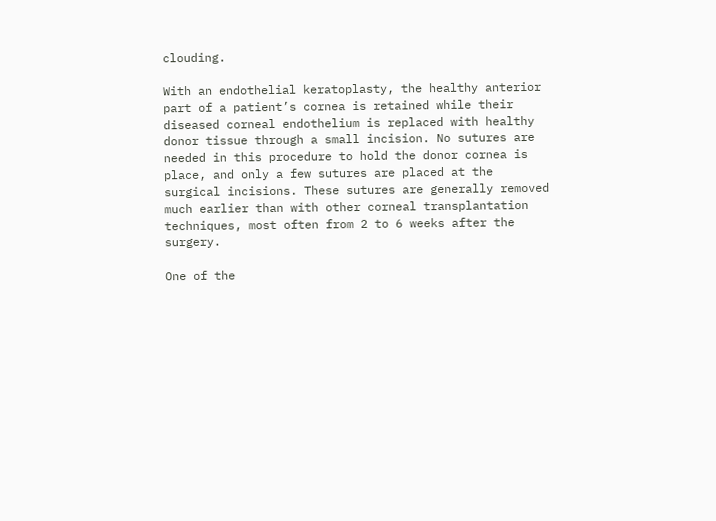clouding.

With an endothelial keratoplasty, the healthy anterior part of a patient’s cornea is retained while their diseased corneal endothelium is replaced with healthy donor tissue through a small incision. No sutures are needed in this procedure to hold the donor cornea is place, and only a few sutures are placed at the surgical incisions. These sutures are generally removed much earlier than with other corneal transplantation techniques, most often from 2 to 6 weeks after the surgery.

One of the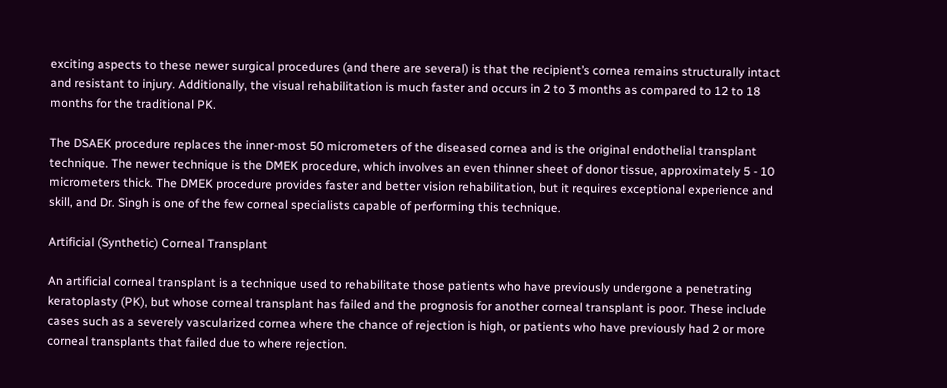exciting aspects to these newer surgical procedures (and there are several) is that the recipient’s cornea remains structurally intact and resistant to injury. Additionally, the visual rehabilitation is much faster and occurs in 2 to 3 months as compared to 12 to 18 months for the traditional PK.

The DSAEK procedure replaces the inner-most 50 micrometers of the diseased cornea and is the original endothelial transplant technique. The newer technique is the DMEK procedure, which involves an even thinner sheet of donor tissue, approximately 5 - 10 micrometers thick. The DMEK procedure provides faster and better vision rehabilitation, but it requires exceptional experience and skill, and Dr. Singh is one of the few corneal specialists capable of performing this technique.

Artificial (Synthetic) Corneal Transplant

An artificial corneal transplant is a technique used to rehabilitate those patients who have previously undergone a penetrating keratoplasty (PK), but whose corneal transplant has failed and the prognosis for another corneal transplant is poor. These include cases such as a severely vascularized cornea where the chance of rejection is high, or patients who have previously had 2 or more corneal transplants that failed due to where rejection.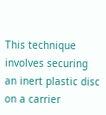This technique involves securing an inert plastic disc on a carrier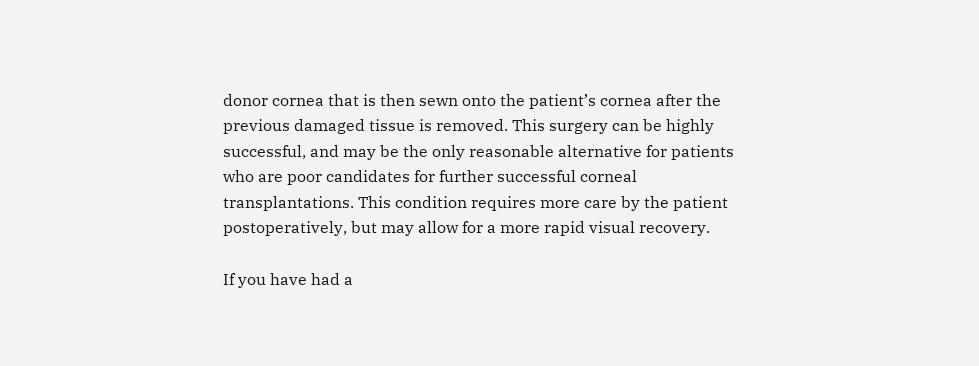donor cornea that is then sewn onto the patient’s cornea after the previous damaged tissue is removed. This surgery can be highly successful, and may be the only reasonable alternative for patients who are poor candidates for further successful corneal transplantations. This condition requires more care by the patient postoperatively, but may allow for a more rapid visual recovery.

If you have had a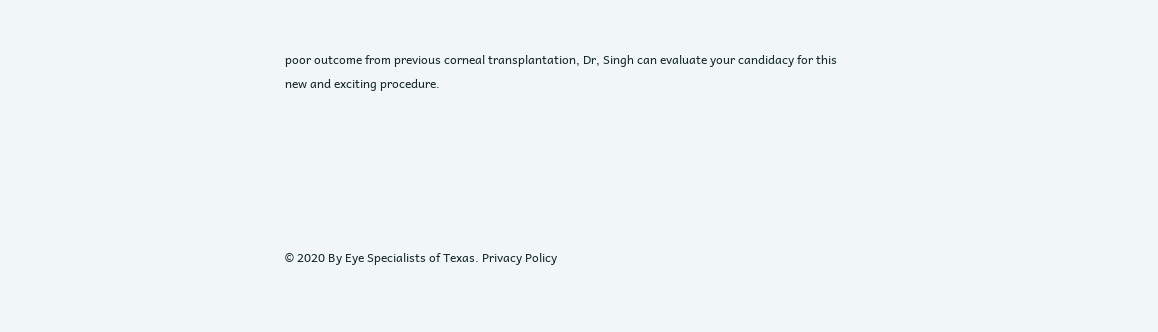poor outcome from previous corneal transplantation, Dr, Singh can evaluate your candidacy for this new and exciting procedure.






© 2020 By Eye Specialists of Texas. Privacy Policy